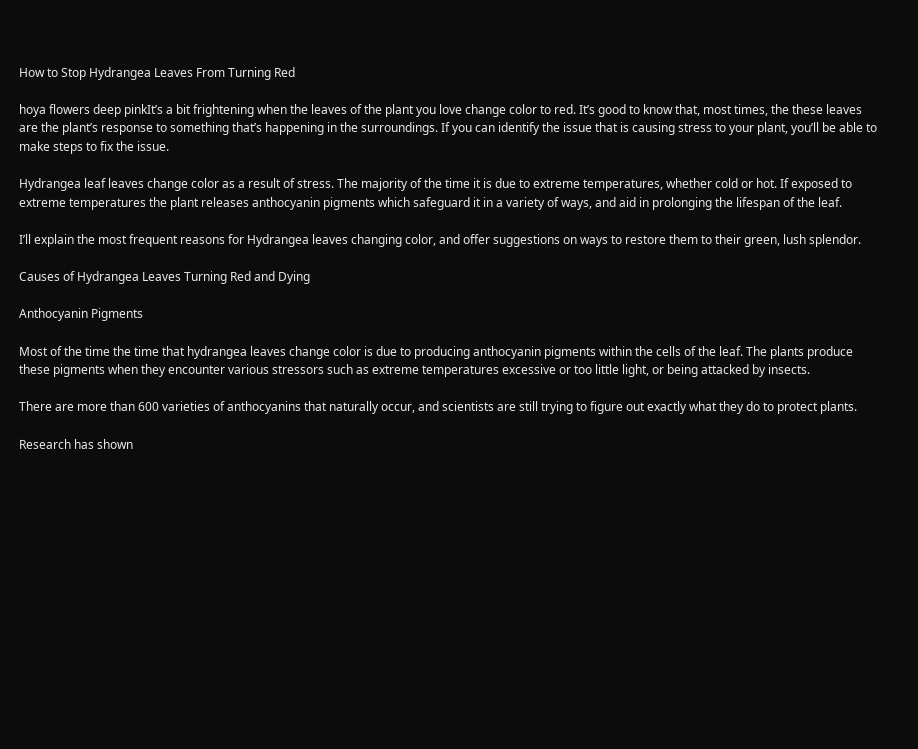How to Stop Hydrangea Leaves From Turning Red

hoya flowers deep pinkIt’s a bit frightening when the leaves of the plant you love change color to red. It’s good to know that, most times, the these leaves are the plant’s response to something that’s happening in the surroundings. If you can identify the issue that is causing stress to your plant, you’ll be able to make steps to fix the issue.

Hydrangea leaf leaves change color as a result of stress. The majority of the time it is due to extreme temperatures, whether cold or hot. If exposed to extreme temperatures the plant releases anthocyanin pigments which safeguard it in a variety of ways, and aid in prolonging the lifespan of the leaf.

I’ll explain the most frequent reasons for Hydrangea leaves changing color, and offer suggestions on ways to restore them to their green, lush splendor.

Causes of Hydrangea Leaves Turning Red and Dying

Anthocyanin Pigments

Most of the time the time that hydrangea leaves change color is due to producing anthocyanin pigments within the cells of the leaf. The plants produce these pigments when they encounter various stressors such as extreme temperatures excessive or too little light, or being attacked by insects.

There are more than 600 varieties of anthocyanins that naturally occur, and scientists are still trying to figure out exactly what they do to protect plants.

Research has shown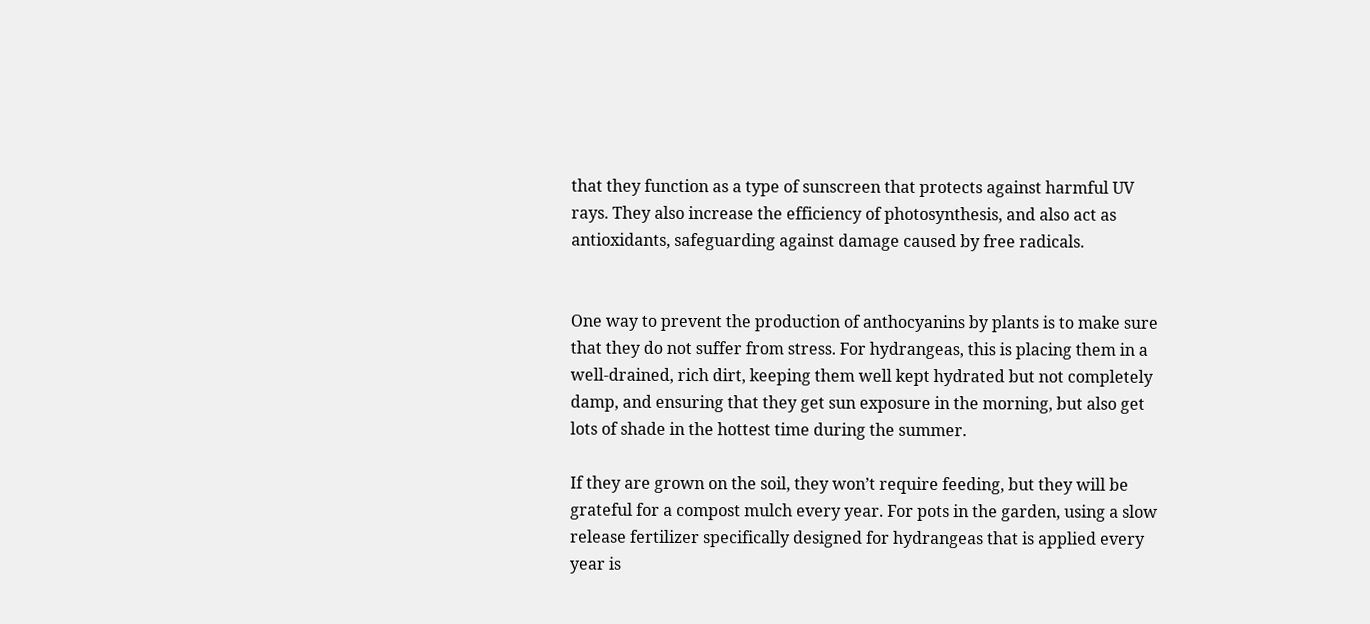that they function as a type of sunscreen that protects against harmful UV rays. They also increase the efficiency of photosynthesis, and also act as antioxidants, safeguarding against damage caused by free radicals.


One way to prevent the production of anthocyanins by plants is to make sure that they do not suffer from stress. For hydrangeas, this is placing them in a well-drained, rich dirt, keeping them well kept hydrated but not completely damp, and ensuring that they get sun exposure in the morning, but also get lots of shade in the hottest time during the summer.

If they are grown on the soil, they won’t require feeding, but they will be grateful for a compost mulch every year. For pots in the garden, using a slow release fertilizer specifically designed for hydrangeas that is applied every year is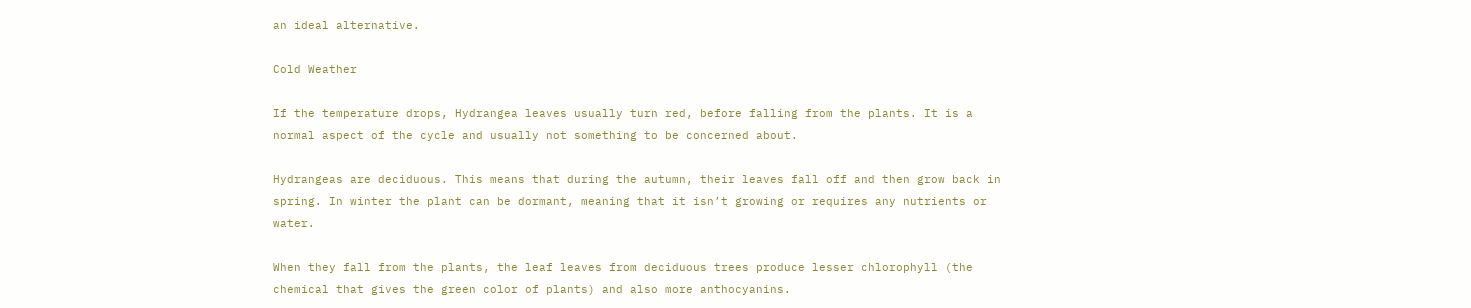an ideal alternative.

Cold Weather

If the temperature drops, Hydrangea leaves usually turn red, before falling from the plants. It is a normal aspect of the cycle and usually not something to be concerned about.

Hydrangeas are deciduous. This means that during the autumn, their leaves fall off and then grow back in spring. In winter the plant can be dormant, meaning that it isn’t growing or requires any nutrients or water.

When they fall from the plants, the leaf leaves from deciduous trees produce lesser chlorophyll (the chemical that gives the green color of plants) and also more anthocyanins.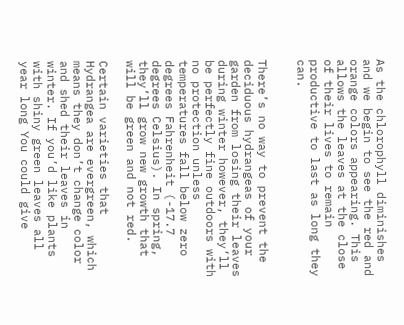As the chlorophyll diminishes and we begin to see the red and orange colors appearing. This allows the leaves at the close of their lives to remain productive to last as long they can.


There’s no way to prevent the deciduous hydrangeas of your garden from losing their leaves during winter however, they’ll be perfectly fine outdoors with no protection unless temperatures fall below zero degrees Fahrenheit (-17.7 degrees Celsius). In spring, they’ll grow new growth that will be green and not red.

Certain varieties that Hydrangea are evergreen, which means they don’t change color and shed their leaves in winter. If you’d like plants with shiny green leaves all year long You could give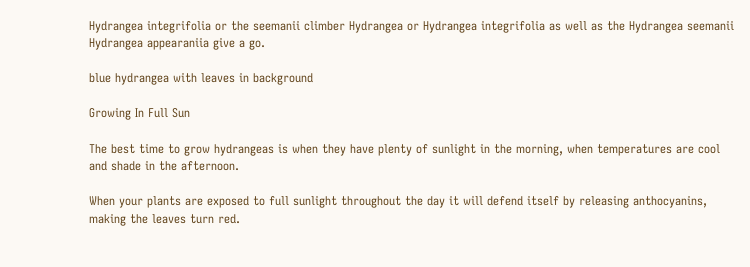Hydrangea integrifolia or the seemanii climber Hydrangea or Hydrangea integrifolia as well as the Hydrangea seemanii Hydrangea appearaniia give a go.

blue hydrangea with leaves in background

Growing In Full Sun

The best time to grow hydrangeas is when they have plenty of sunlight in the morning, when temperatures are cool and shade in the afternoon.

When your plants are exposed to full sunlight throughout the day it will defend itself by releasing anthocyanins, making the leaves turn red.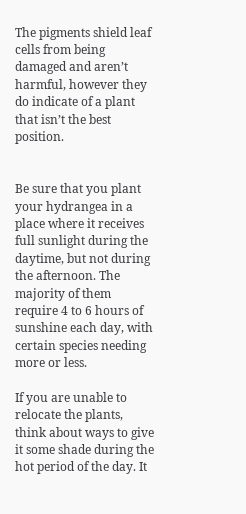The pigments shield leaf cells from being damaged and aren’t harmful, however they do indicate of a plant that isn’t the best position.


Be sure that you plant your hydrangea in a place where it receives full sunlight during the daytime, but not during the afternoon. The majority of them require 4 to 6 hours of sunshine each day, with certain species needing more or less.

If you are unable to relocate the plants, think about ways to give it some shade during the hot period of the day. It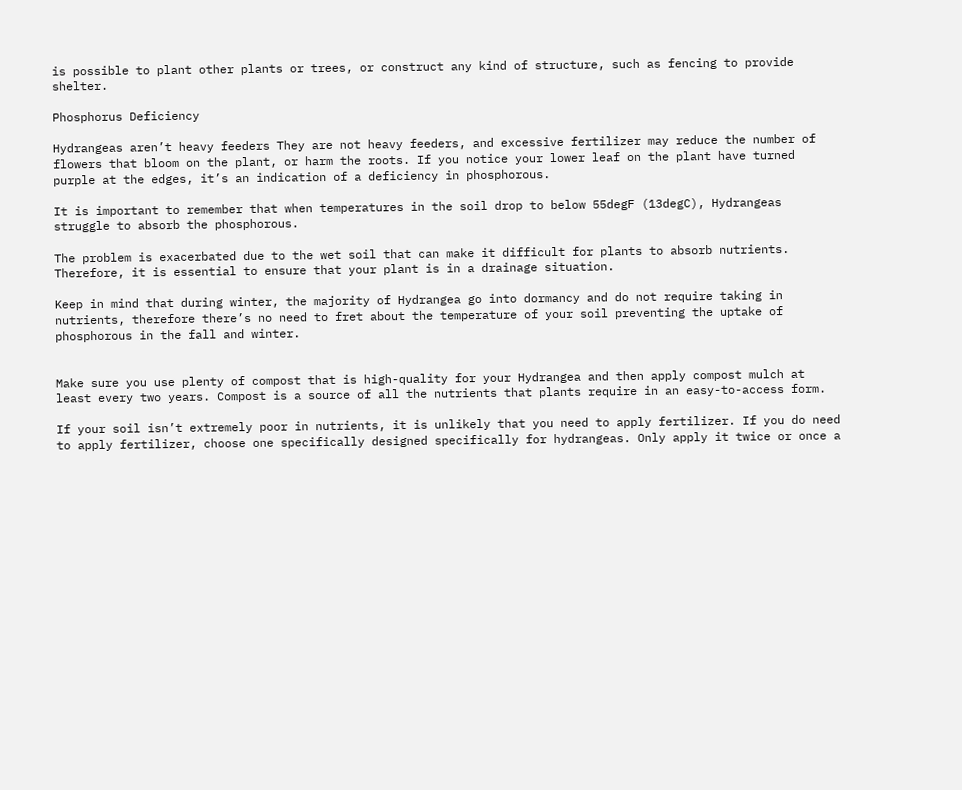is possible to plant other plants or trees, or construct any kind of structure, such as fencing to provide shelter.

Phosphorus Deficiency

Hydrangeas aren’t heavy feeders They are not heavy feeders, and excessive fertilizer may reduce the number of flowers that bloom on the plant, or harm the roots. If you notice your lower leaf on the plant have turned purple at the edges, it’s an indication of a deficiency in phosphorous.

It is important to remember that when temperatures in the soil drop to below 55degF (13degC), Hydrangeas struggle to absorb the phosphorous.

The problem is exacerbated due to the wet soil that can make it difficult for plants to absorb nutrients. Therefore, it is essential to ensure that your plant is in a drainage situation.

Keep in mind that during winter, the majority of Hydrangea go into dormancy and do not require taking in nutrients, therefore there’s no need to fret about the temperature of your soil preventing the uptake of phosphorous in the fall and winter.


Make sure you use plenty of compost that is high-quality for your Hydrangea and then apply compost mulch at least every two years. Compost is a source of all the nutrients that plants require in an easy-to-access form.

If your soil isn’t extremely poor in nutrients, it is unlikely that you need to apply fertilizer. If you do need to apply fertilizer, choose one specifically designed specifically for hydrangeas. Only apply it twice or once a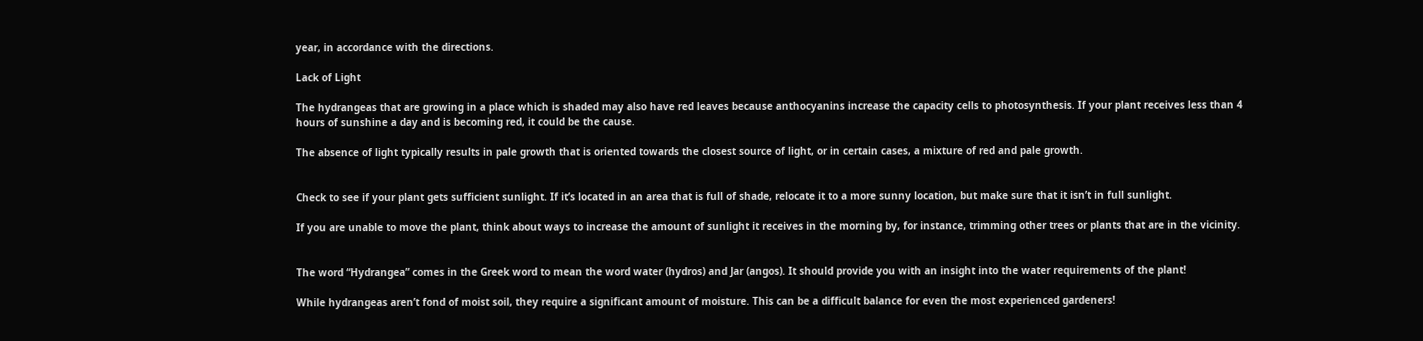year, in accordance with the directions.

Lack of Light

The hydrangeas that are growing in a place which is shaded may also have red leaves because anthocyanins increase the capacity cells to photosynthesis. If your plant receives less than 4 hours of sunshine a day and is becoming red, it could be the cause.

The absence of light typically results in pale growth that is oriented towards the closest source of light, or in certain cases, a mixture of red and pale growth.


Check to see if your plant gets sufficient sunlight. If it’s located in an area that is full of shade, relocate it to a more sunny location, but make sure that it isn’t in full sunlight.

If you are unable to move the plant, think about ways to increase the amount of sunlight it receives in the morning by, for instance, trimming other trees or plants that are in the vicinity.


The word “Hydrangea” comes in the Greek word to mean the word water (hydros) and Jar (angos). It should provide you with an insight into the water requirements of the plant!

While hydrangeas aren’t fond of moist soil, they require a significant amount of moisture. This can be a difficult balance for even the most experienced gardeners!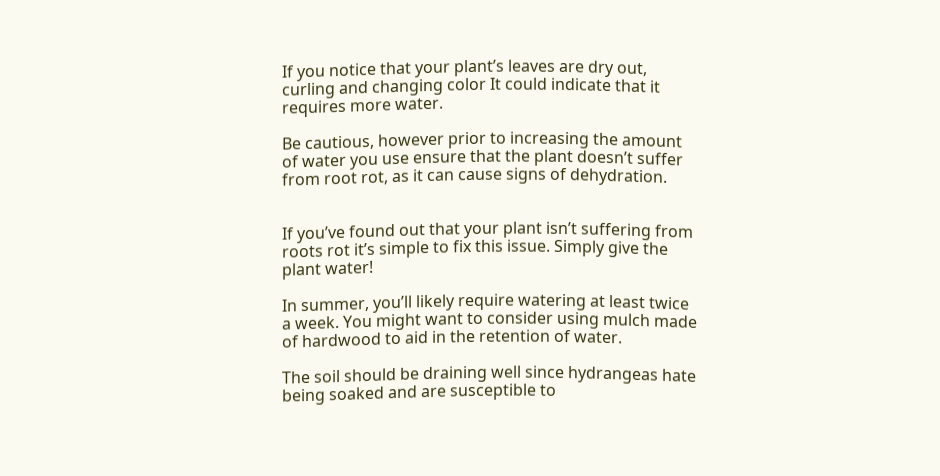If you notice that your plant’s leaves are dry out, curling and changing color It could indicate that it requires more water.

Be cautious, however prior to increasing the amount of water you use ensure that the plant doesn’t suffer from root rot, as it can cause signs of dehydration.


If you’ve found out that your plant isn’t suffering from roots rot it’s simple to fix this issue. Simply give the plant water!

In summer, you’ll likely require watering at least twice a week. You might want to consider using mulch made of hardwood to aid in the retention of water.

The soil should be draining well since hydrangeas hate being soaked and are susceptible to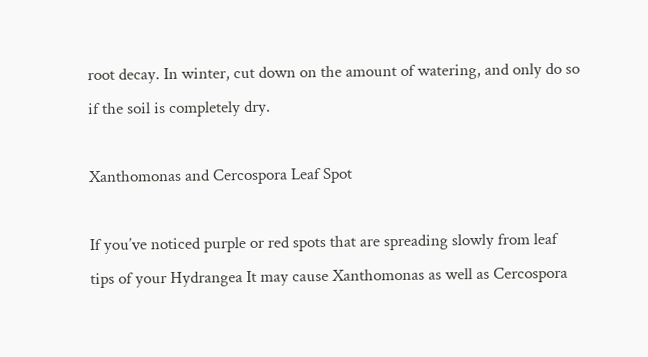root decay. In winter, cut down on the amount of watering, and only do so if the soil is completely dry.

Xanthomonas and Cercospora Leaf Spot

If you’ve noticed purple or red spots that are spreading slowly from leaf tips of your Hydrangea It may cause Xanthomonas as well as Cercospora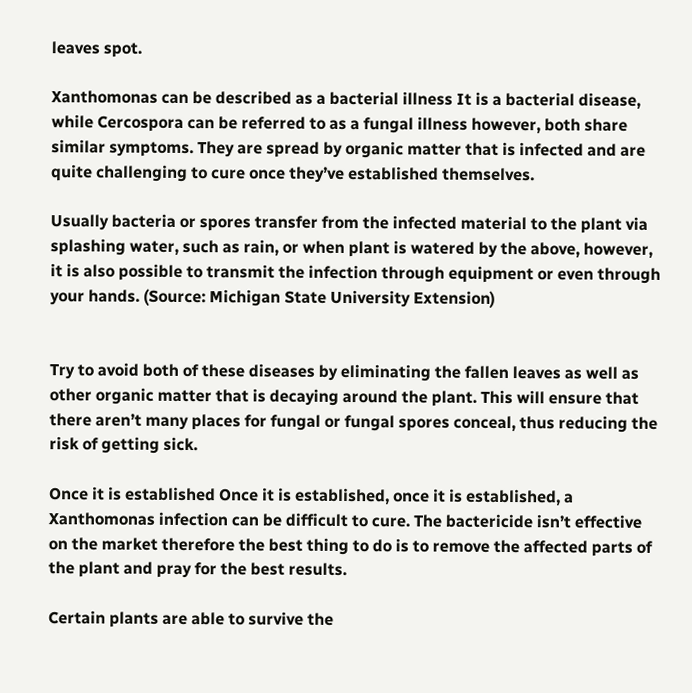leaves spot.

Xanthomonas can be described as a bacterial illness It is a bacterial disease, while Cercospora can be referred to as a fungal illness however, both share similar symptoms. They are spread by organic matter that is infected and are quite challenging to cure once they’ve established themselves.

Usually bacteria or spores transfer from the infected material to the plant via splashing water, such as rain, or when plant is watered by the above, however, it is also possible to transmit the infection through equipment or even through your hands. (Source: Michigan State University Extension)


Try to avoid both of these diseases by eliminating the fallen leaves as well as other organic matter that is decaying around the plant. This will ensure that there aren’t many places for fungal or fungal spores conceal, thus reducing the risk of getting sick.

Once it is established Once it is established, once it is established, a Xanthomonas infection can be difficult to cure. The bactericide isn’t effective on the market therefore the best thing to do is to remove the affected parts of the plant and pray for the best results.

Certain plants are able to survive the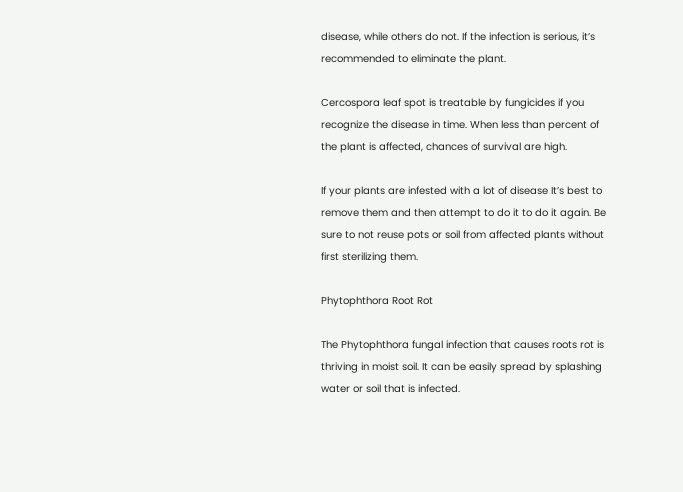disease, while others do not. If the infection is serious, it’s recommended to eliminate the plant.

Cercospora leaf spot is treatable by fungicides if you recognize the disease in time. When less than percent of the plant is affected, chances of survival are high.

If your plants are infested with a lot of disease It’s best to remove them and then attempt to do it to do it again. Be sure to not reuse pots or soil from affected plants without first sterilizing them.

Phytophthora Root Rot

The Phytophthora fungal infection that causes roots rot is thriving in moist soil. It can be easily spread by splashing water or soil that is infected.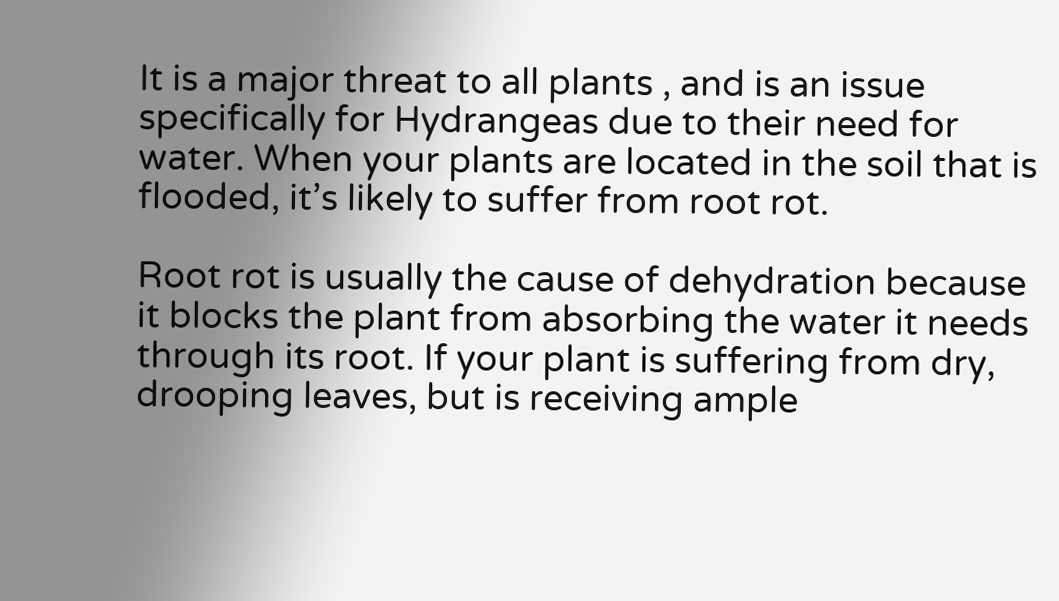It is a major threat to all plants , and is an issue specifically for Hydrangeas due to their need for water. When your plants are located in the soil that is flooded, it’s likely to suffer from root rot.

Root rot is usually the cause of dehydration because it blocks the plant from absorbing the water it needs through its root. If your plant is suffering from dry, drooping leaves, but is receiving ample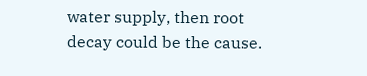water supply, then root decay could be the cause.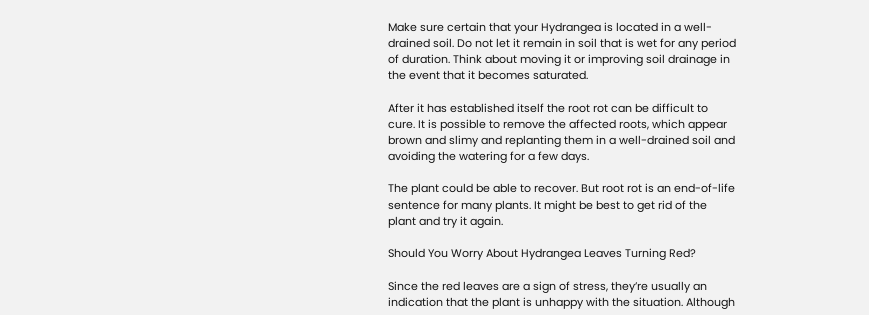Make sure certain that your Hydrangea is located in a well-drained soil. Do not let it remain in soil that is wet for any period of duration. Think about moving it or improving soil drainage in the event that it becomes saturated.

After it has established itself the root rot can be difficult to cure. It is possible to remove the affected roots, which appear brown and slimy and replanting them in a well-drained soil and avoiding the watering for a few days.

The plant could be able to recover. But root rot is an end-of-life sentence for many plants. It might be best to get rid of the plant and try it again.

Should You Worry About Hydrangea Leaves Turning Red?

Since the red leaves are a sign of stress, they’re usually an indication that the plant is unhappy with the situation. Although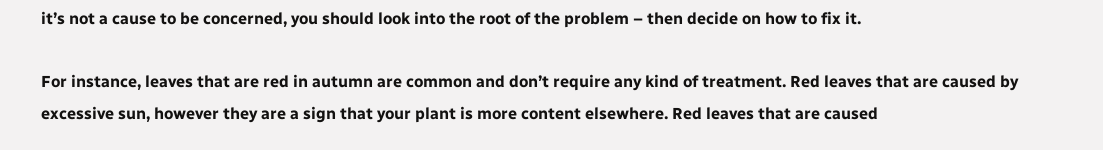it’s not a cause to be concerned, you should look into the root of the problem – then decide on how to fix it.

For instance, leaves that are red in autumn are common and don’t require any kind of treatment. Red leaves that are caused by excessive sun, however they are a sign that your plant is more content elsewhere. Red leaves that are caused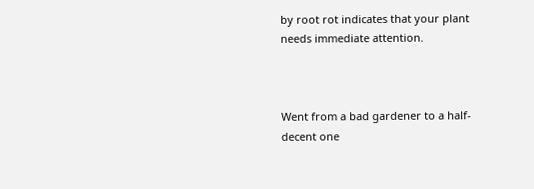by root rot indicates that your plant needs immediate attention.



Went from a bad gardener to a half-decent one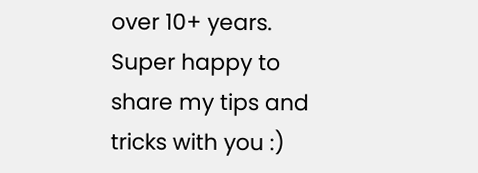over 10+ years. Super happy to share my tips and tricks with you :)